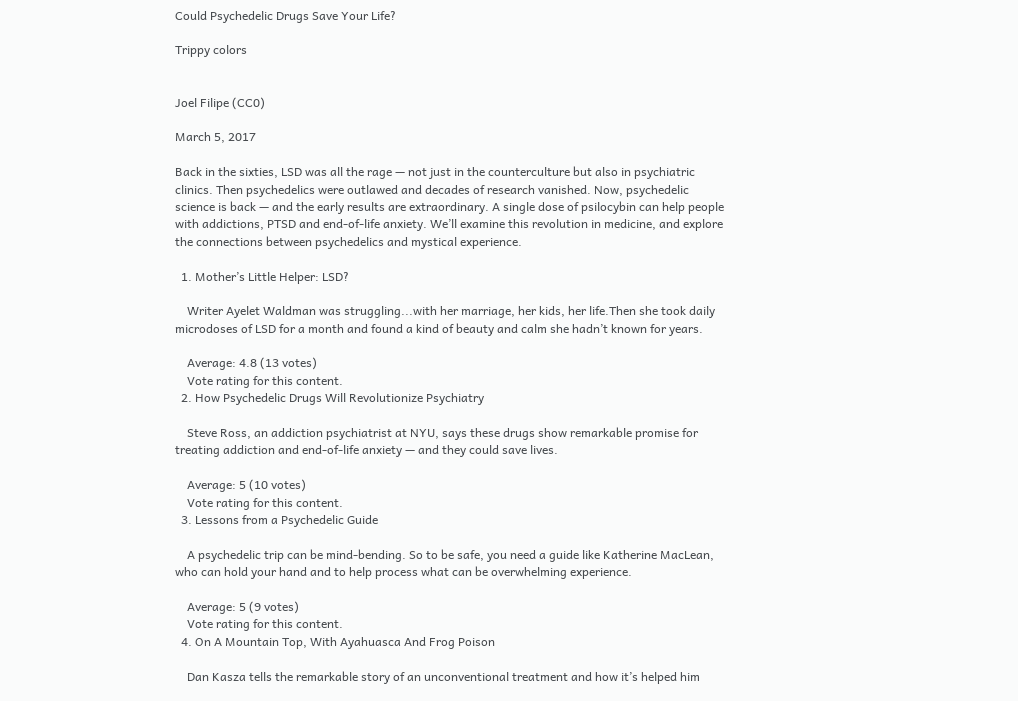Could Psychedelic Drugs Save Your Life?

Trippy colors


Joel Filipe (CC0)

March 5, 2017

Back in the sixties, LSD was all the rage — not just in the counterculture but also in psychiatric clinics. Then psychedelics were outlawed and decades of research vanished. Now, psychedelic science is back — and the early results are extraordinary. A single dose of psilocybin can help people with addictions, PTSD and end-of-life anxiety. We’ll examine this revolution in medicine, and explore the connections between psychedelics and mystical experience.

  1. Mother’s Little Helper: LSD?

    Writer Ayelet Waldman was struggling...with her marriage, her kids, her life.Then she took daily microdoses of LSD for a month and found a kind of beauty and calm she hadn’t known for years.

    Average: 4.8 (13 votes)
    Vote rating for this content.
  2. How Psychedelic Drugs Will Revolutionize Psychiatry

    Steve Ross, an addiction psychiatrist at NYU, says these drugs show remarkable promise for treating addiction and end-of-life anxiety — and they could save lives.

    Average: 5 (10 votes)
    Vote rating for this content.
  3. Lessons from a Psychedelic Guide

    A psychedelic trip can be mind-bending. So to be safe, you need a guide like Katherine MacLean, who can hold your hand and to help process what can be overwhelming experience.

    Average: 5 (9 votes)
    Vote rating for this content.
  4. On A Mountain Top, With Ayahuasca And Frog Poison

    Dan Kasza tells the remarkable story of an unconventional treatment and how it’s helped him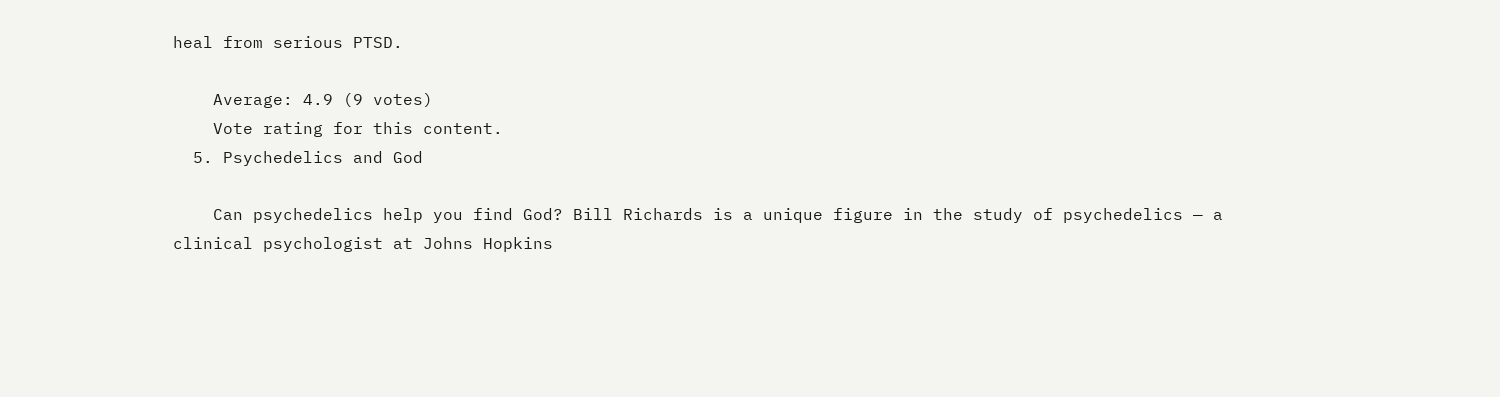heal from serious PTSD.

    Average: 4.9 (9 votes)
    Vote rating for this content.
  5. Psychedelics and God

    Can psychedelics help you find God? Bill Richards is a unique figure in the study of psychedelics — a clinical psychologist at Johns Hopkins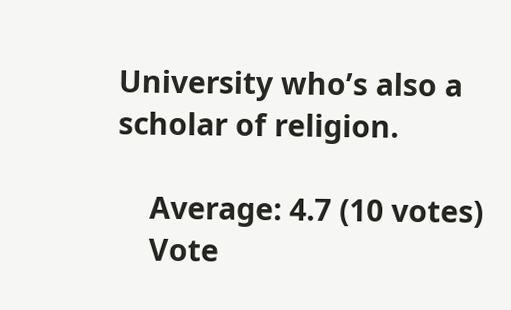University who’s also a scholar of religion.

    Average: 4.7 (10 votes)
    Vote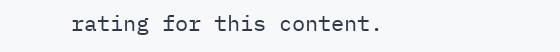rating for this content.